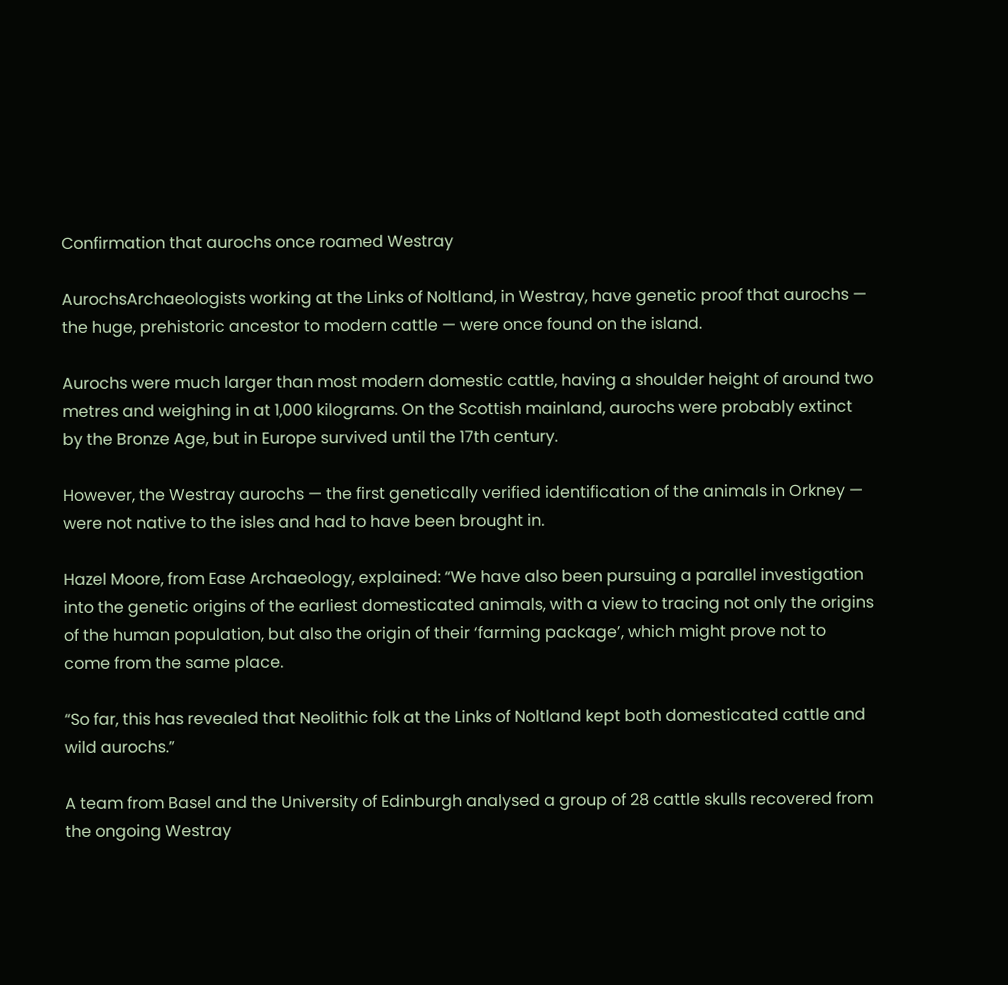Confirmation that aurochs once roamed Westray

AurochsArchaeologists working at the Links of Noltland, in Westray, have genetic proof that aurochs — the huge, prehistoric ancestor to modern cattle — were once found on the island.

Aurochs were much larger than most modern domestic cattle, having a shoulder height of around two metres and weighing in at 1,000 kilograms. On the Scottish mainland, aurochs were probably extinct by the Bronze Age, but in Europe survived until the 17th century.

However, the Westray aurochs — the first genetically verified identification of the animals in Orkney — were not native to the isles and had to have been brought in.

Hazel Moore, from Ease Archaeology, explained: “We have also been pursuing a parallel investigation into the genetic origins of the earliest domesticated animals, with a view to tracing not only the origins of the human population, but also the origin of their ‘farming package’, which might prove not to come from the same place.

“So far, this has revealed that Neolithic folk at the Links of Noltland kept both domesticated cattle and wild aurochs.”

A team from Basel and the University of Edinburgh analysed a group of 28 cattle skulls recovered from the ongoing Westray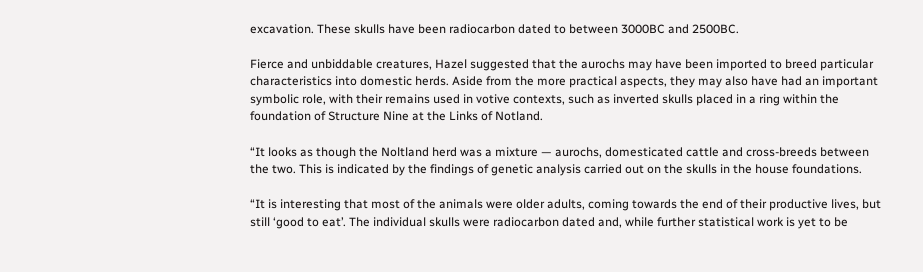excavation. These skulls have been radiocarbon dated to between 3000BC and 2500BC.

Fierce and unbiddable creatures, Hazel suggested that the aurochs may have been imported to breed particular characteristics into domestic herds. Aside from the more practical aspects, they may also have had an important symbolic role, with their remains used in votive contexts, such as inverted skulls placed in a ring within the foundation of Structure Nine at the Links of Notland.

“It looks as though the Noltland herd was a mixture — aurochs, domesticated cattle and cross-breeds between the two. This is indicated by the findings of genetic analysis carried out on the skulls in the house foundations.

“It is interesting that most of the animals were older adults, coming towards the end of their productive lives, but still ‘good to eat’. The individual skulls were radiocarbon dated and, while further statistical work is yet to be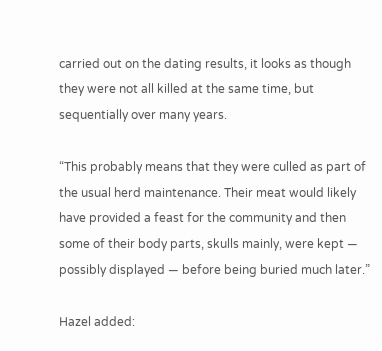carried out on the dating results, it looks as though they were not all killed at the same time, but sequentially over many years.

“This probably means that they were culled as part of the usual herd maintenance. Their meat would likely have provided a feast for the community and then some of their body parts, skulls mainly, were kept — possibly displayed — before being buried much later.”

Hazel added: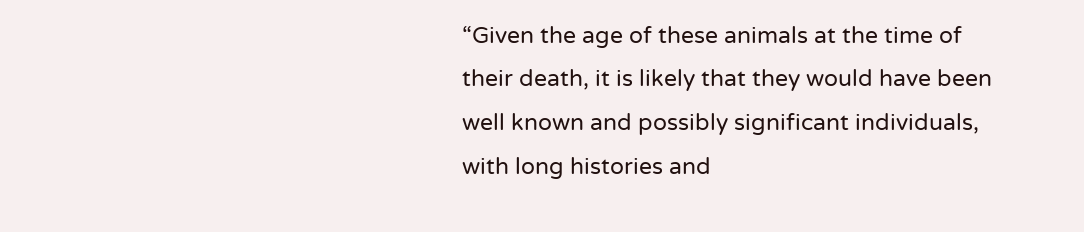“Given the age of these animals at the time of their death, it is likely that they would have been well known and possibly significant individuals, with long histories and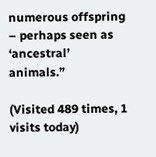numerous offspring – perhaps seen as ‘ancestral’ animals.”

(Visited 489 times, 1 visits today)